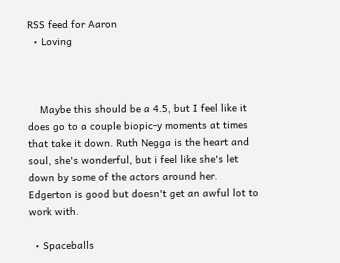RSS feed for Aaron
  • Loving



    Maybe this should be a 4.5, but I feel like it does go to a couple biopic-y moments at times that take it down. Ruth Negga is the heart and soul, she's wonderful, but i feel like she's let down by some of the actors around her. Edgerton is good but doesn't get an awful lot to work with.

  • Spaceballs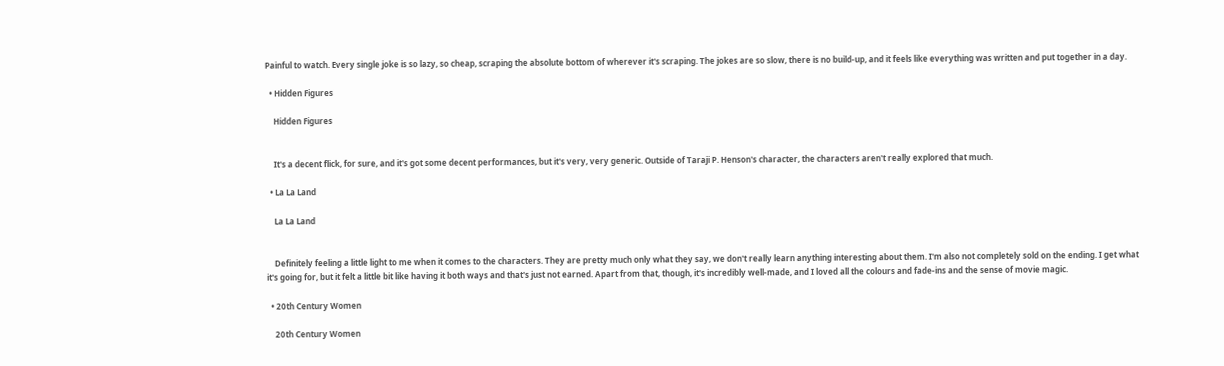Painful to watch. Every single joke is so lazy, so cheap, scraping the absolute bottom of wherever it's scraping. The jokes are so slow, there is no build-up, and it feels like everything was written and put together in a day.

  • Hidden Figures

    Hidden Figures


    It's a decent flick, for sure, and it's got some decent performances, but it's very, very generic. Outside of Taraji P. Henson's character, the characters aren't really explored that much.

  • La La Land

    La La Land


    Definitely feeling a little light to me when it comes to the characters. They are pretty much only what they say, we don't really learn anything interesting about them. I'm also not completely sold on the ending. I get what it's going for, but it felt a little bit like having it both ways and that's just not earned. Apart from that, though, it's incredibly well-made, and I loved all the colours and fade-ins and the sense of movie magic.

  • 20th Century Women

    20th Century Women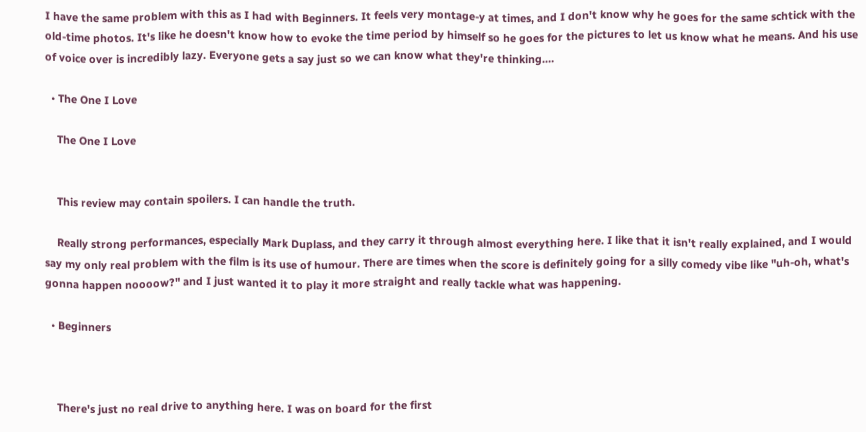I have the same problem with this as I had with Beginners. It feels very montage-y at times, and I don't know why he goes for the same schtick with the old-time photos. It's like he doesn't know how to evoke the time period by himself so he goes for the pictures to let us know what he means. And his use of voice over is incredibly lazy. Everyone gets a say just so we can know what they're thinking.…

  • The One I Love

    The One I Love


    This review may contain spoilers. I can handle the truth.

    Really strong performances, especially Mark Duplass, and they carry it through almost everything here. I like that it isn't really explained, and I would say my only real problem with the film is its use of humour. There are times when the score is definitely going for a silly comedy vibe like "uh-oh, what's gonna happen noooow?" and I just wanted it to play it more straight and really tackle what was happening.

  • Beginners



    There's just no real drive to anything here. I was on board for the first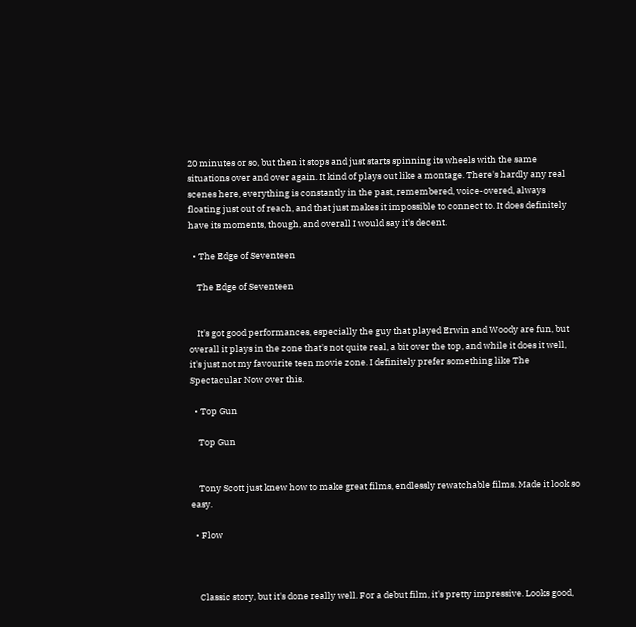20 minutes or so, but then it stops and just starts spinning its wheels with the same situations over and over again. It kind of plays out like a montage. There's hardly any real scenes here, everything is constantly in the past, remembered, voice-overed, always floating just out of reach, and that just makes it impossible to connect to. It does definitely have its moments, though, and overall I would say it's decent.

  • The Edge of Seventeen

    The Edge of Seventeen


    It's got good performances, especially the guy that played Erwin and Woody are fun, but overall it plays in the zone that's not quite real, a bit over the top, and while it does it well, it's just not my favourite teen movie zone. I definitely prefer something like The Spectacular Now over this.

  • Top Gun

    Top Gun


    Tony Scott just knew how to make great films, endlessly rewatchable films. Made it look so easy.

  • Flow



    Classic story, but it's done really well. For a debut film, it's pretty impressive. Looks good,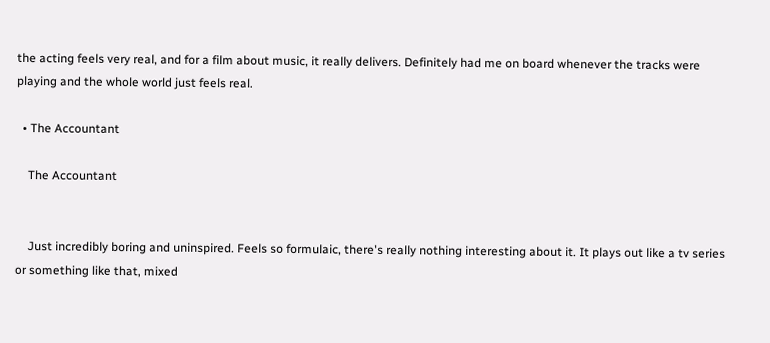the acting feels very real, and for a film about music, it really delivers. Definitely had me on board whenever the tracks were playing and the whole world just feels real.

  • The Accountant

    The Accountant


    Just incredibly boring and uninspired. Feels so formulaic, there's really nothing interesting about it. It plays out like a tv series or something like that, mixed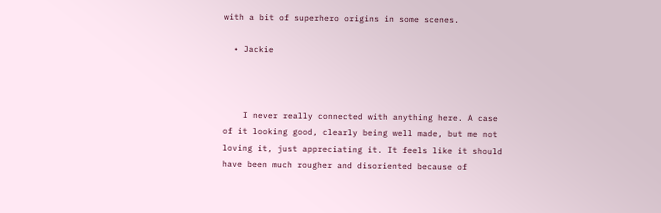with a bit of superhero origins in some scenes.

  • Jackie



    I never really connected with anything here. A case of it looking good, clearly being well made, but me not loving it, just appreciating it. It feels like it should have been much rougher and disoriented because of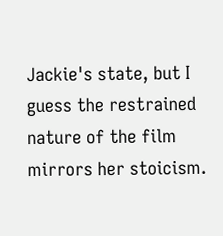Jackie's state, but I guess the restrained nature of the film mirrors her stoicism.